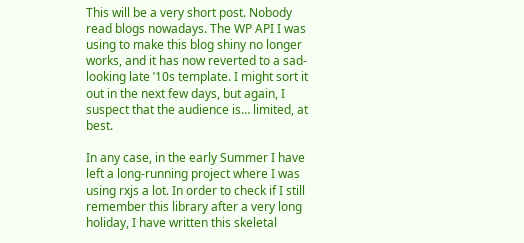This will be a very short post. Nobody read blogs nowadays. The WP API I was using to make this blog shiny no longer works, and it has now reverted to a sad-looking late ’10s template. I might sort it out in the next few days, but again, I suspect that the audience is… limited, at best.

In any case, in the early Summer I have left a long-running project where I was using rxjs a lot. In order to check if I still remember this library after a very long holiday, I have written this skeletal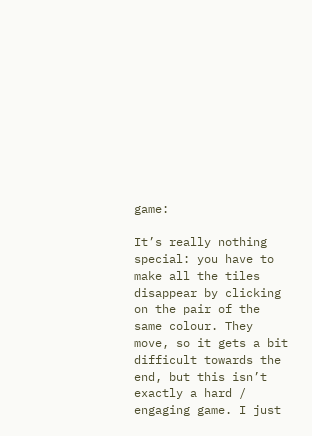game:

It’s really nothing special: you have to make all the tiles disappear by clicking on the pair of the same colour. They move, so it gets a bit difficult towards the end, but this isn’t exactly a hard / engaging game. I just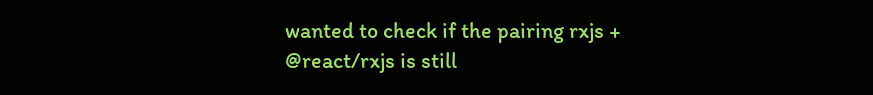wanted to check if the pairing rxjs + @react/rxjs is still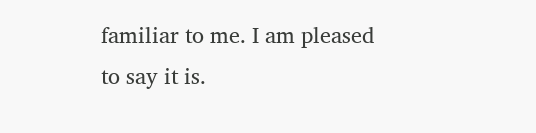familiar to me. I am pleased to say it is.